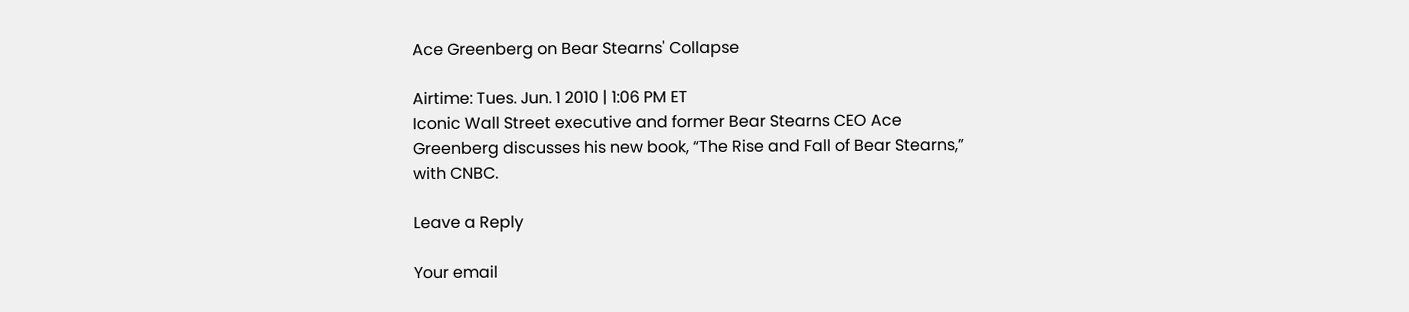Ace Greenberg on Bear Stearns' Collapse

Airtime: Tues. Jun. 1 2010 | 1:06 PM ET
Iconic Wall Street executive and former Bear Stearns CEO Ace Greenberg discusses his new book, “The Rise and Fall of Bear Stearns,” with CNBC.

Leave a Reply

Your email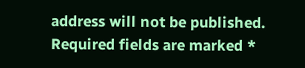address will not be published. Required fields are marked *